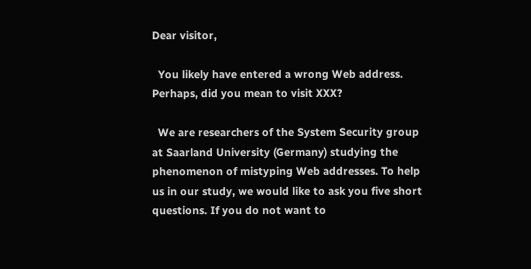Dear visitor,

  You likely have entered a wrong Web address. Perhaps, did you mean to visit XXX?

  We are researchers of the System Security group at Saarland University (Germany) studying the phenomenon of mistyping Web addresses. To help us in our study, we would like to ask you five short questions. If you do not want to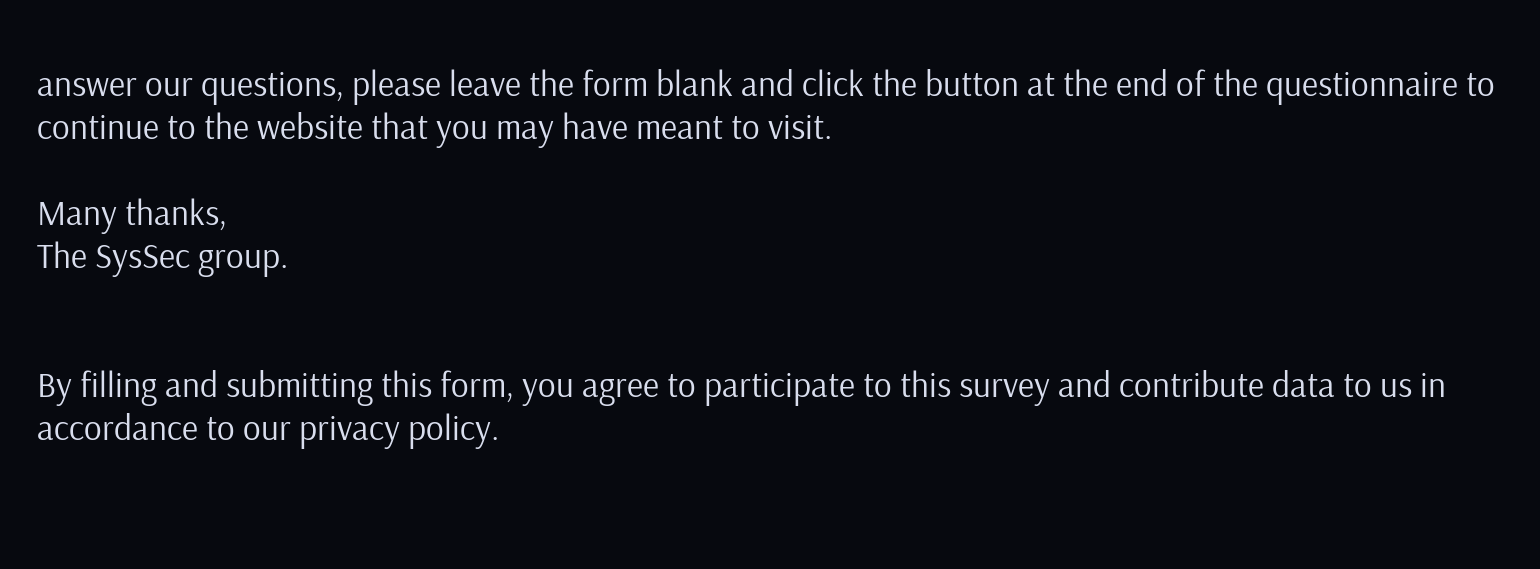answer our questions, please leave the form blank and click the button at the end of the questionnaire to continue to the website that you may have meant to visit.

Many thanks,
The SysSec group.


By filling and submitting this form, you agree to participate to this survey and contribute data to us in accordance to our privacy policy.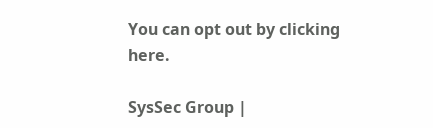You can opt out by clicking here.

SysSec Group |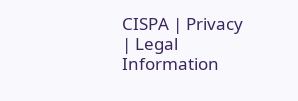CISPA | Privacy | Legal Information